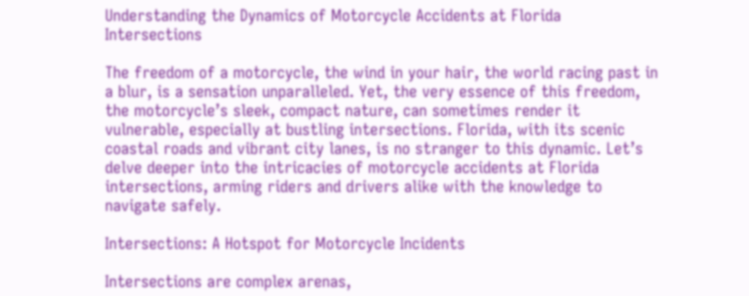Understanding the Dynamics of Motorcycle Accidents at Florida Intersections

The freedom of a motorcycle, the wind in your hair, the world racing past in a blur, is a sensation unparalleled. Yet, the very essence of this freedom, the motorcycle’s sleek, compact nature, can sometimes render it vulnerable, especially at bustling intersections. Florida, with its scenic coastal roads and vibrant city lanes, is no stranger to this dynamic. Let’s delve deeper into the intricacies of motorcycle accidents at Florida intersections, arming riders and drivers alike with the knowledge to navigate safely.

Intersections: A Hotspot for Motorcycle Incidents

Intersections are complex arenas,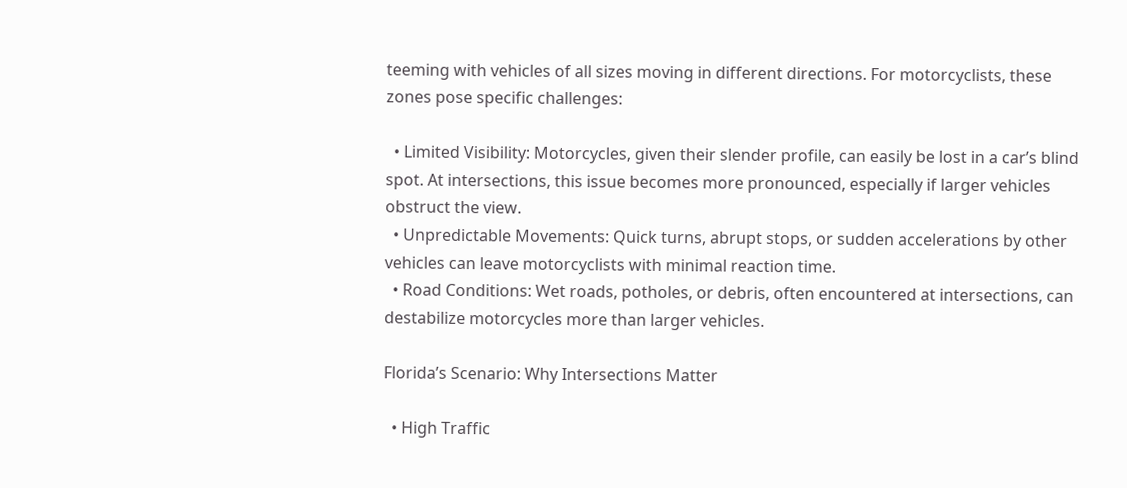teeming with vehicles of all sizes moving in different directions. For motorcyclists, these zones pose specific challenges:

  • Limited Visibility: Motorcycles, given their slender profile, can easily be lost in a car’s blind spot. At intersections, this issue becomes more pronounced, especially if larger vehicles obstruct the view.
  • Unpredictable Movements: Quick turns, abrupt stops, or sudden accelerations by other vehicles can leave motorcyclists with minimal reaction time.
  • Road Conditions: Wet roads, potholes, or debris, often encountered at intersections, can destabilize motorcycles more than larger vehicles.

Florida’s Scenario: Why Intersections Matter

  • High Traffic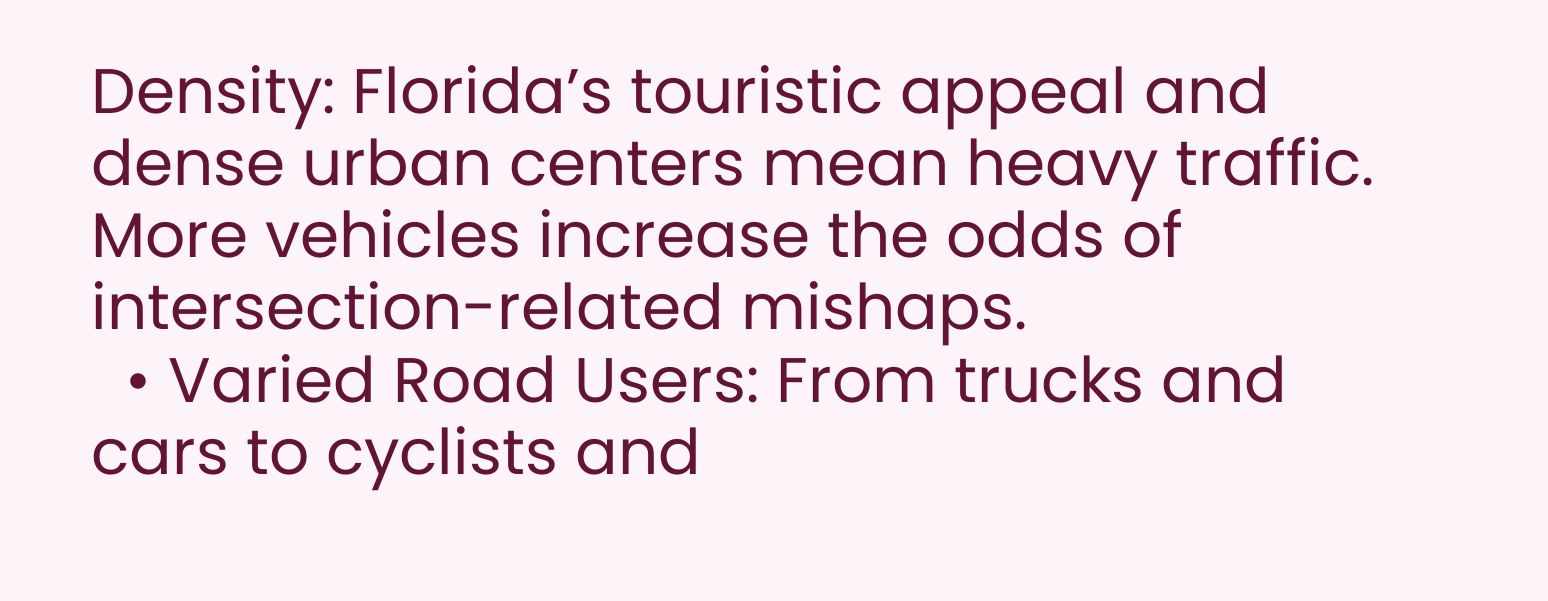Density: Florida’s touristic appeal and dense urban centers mean heavy traffic. More vehicles increase the odds of intersection-related mishaps.
  • Varied Road Users: From trucks and cars to cyclists and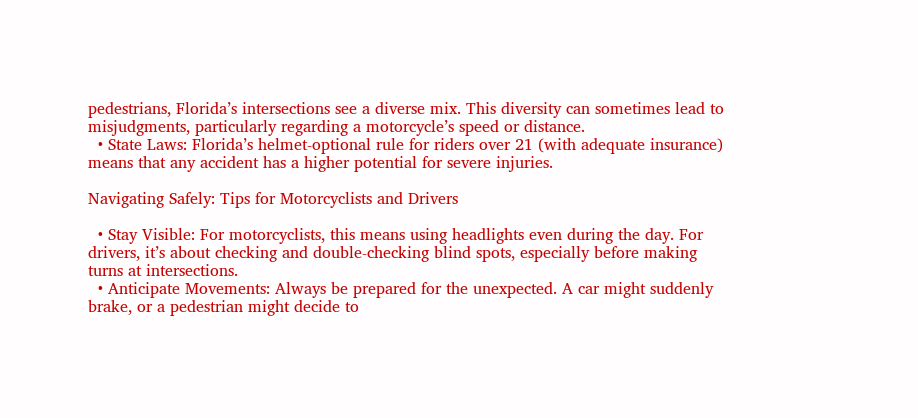pedestrians, Florida’s intersections see a diverse mix. This diversity can sometimes lead to misjudgments, particularly regarding a motorcycle’s speed or distance.
  • State Laws: Florida’s helmet-optional rule for riders over 21 (with adequate insurance) means that any accident has a higher potential for severe injuries.

Navigating Safely: Tips for Motorcyclists and Drivers

  • Stay Visible: For motorcyclists, this means using headlights even during the day. For drivers, it’s about checking and double-checking blind spots, especially before making turns at intersections.
  • Anticipate Movements: Always be prepared for the unexpected. A car might suddenly brake, or a pedestrian might decide to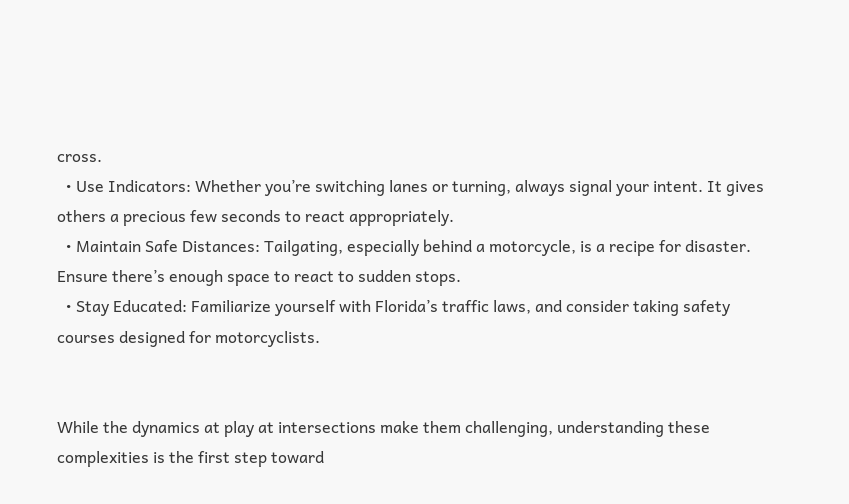cross.
  • Use Indicators: Whether you’re switching lanes or turning, always signal your intent. It gives others a precious few seconds to react appropriately.
  • Maintain Safe Distances: Tailgating, especially behind a motorcycle, is a recipe for disaster. Ensure there’s enough space to react to sudden stops.
  • Stay Educated: Familiarize yourself with Florida’s traffic laws, and consider taking safety courses designed for motorcyclists.


While the dynamics at play at intersections make them challenging, understanding these complexities is the first step toward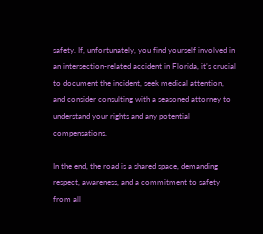safety. If, unfortunately, you find yourself involved in an intersection-related accident in Florida, it’s crucial to document the incident, seek medical attention, and consider consulting with a seasoned attorney to understand your rights and any potential compensations.

In the end, the road is a shared space, demanding respect, awareness, and a commitment to safety from all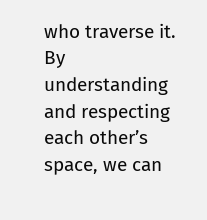who traverse it. By understanding and respecting each other’s space, we can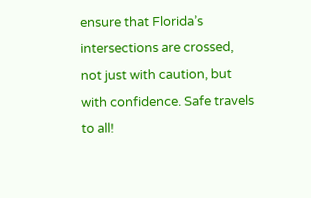ensure that Florida’s intersections are crossed, not just with caution, but with confidence. Safe travels to all!